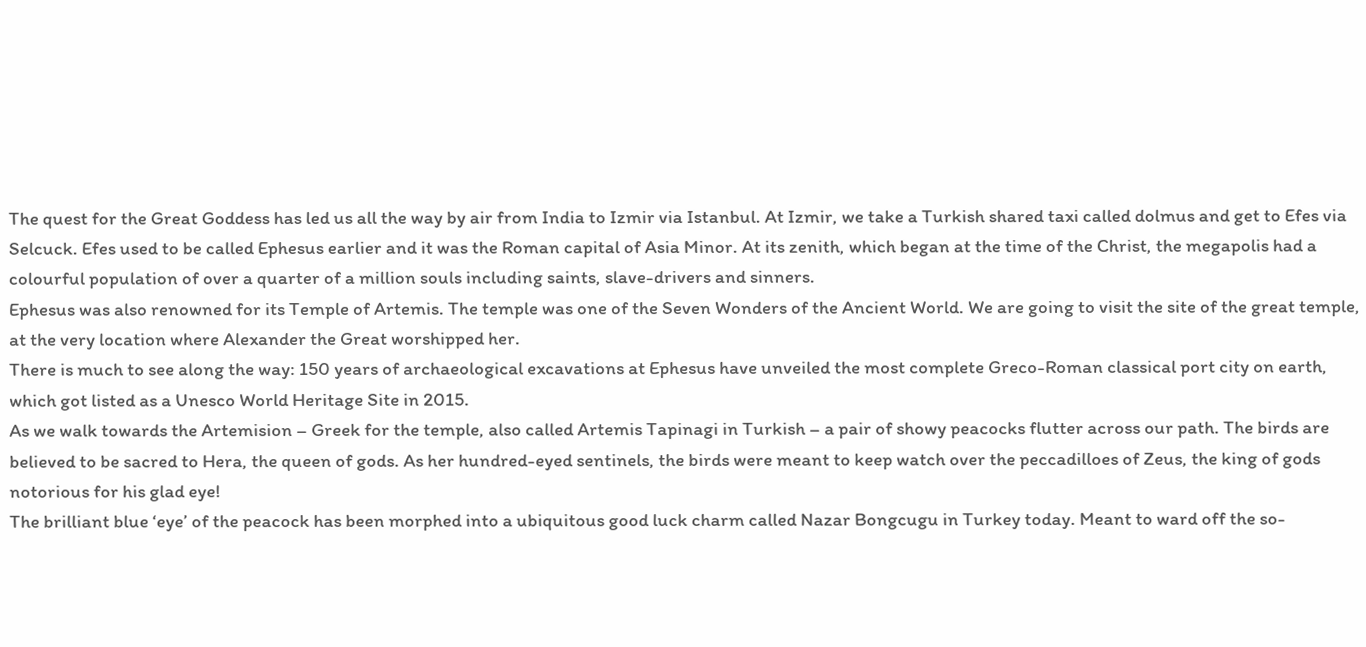The quest for the Great Goddess has led us all the way by air from India to Izmir via Istanbul. At Izmir, we take a Turkish shared taxi called dolmus and get to Efes via Selcuck. Efes used to be called Ephesus earlier and it was the Roman capital of Asia Minor. At its zenith, which began at the time of the Christ, the megapolis had a colourful population of over a quarter of a million souls including saints, slave-drivers and sinners.
Ephesus was also renowned for its Temple of Artemis. The temple was one of the Seven Wonders of the Ancient World. We are going to visit the site of the great temple, at the very location where Alexander the Great worshipped her.
There is much to see along the way: 150 years of archaeological excavations at Ephesus have unveiled the most complete Greco-Roman classical port city on earth, which got listed as a Unesco World Heritage Site in 2015.
As we walk towards the Artemision – Greek for the temple, also called Artemis Tapinagi in Turkish – a pair of showy peacocks flutter across our path. The birds are believed to be sacred to Hera, the queen of gods. As her hundred-eyed sentinels, the birds were meant to keep watch over the peccadilloes of Zeus, the king of gods notorious for his glad eye!
The brilliant blue ‘eye’ of the peacock has been morphed into a ubiquitous good luck charm called Nazar Bongcugu in Turkey today. Meant to ward off the so-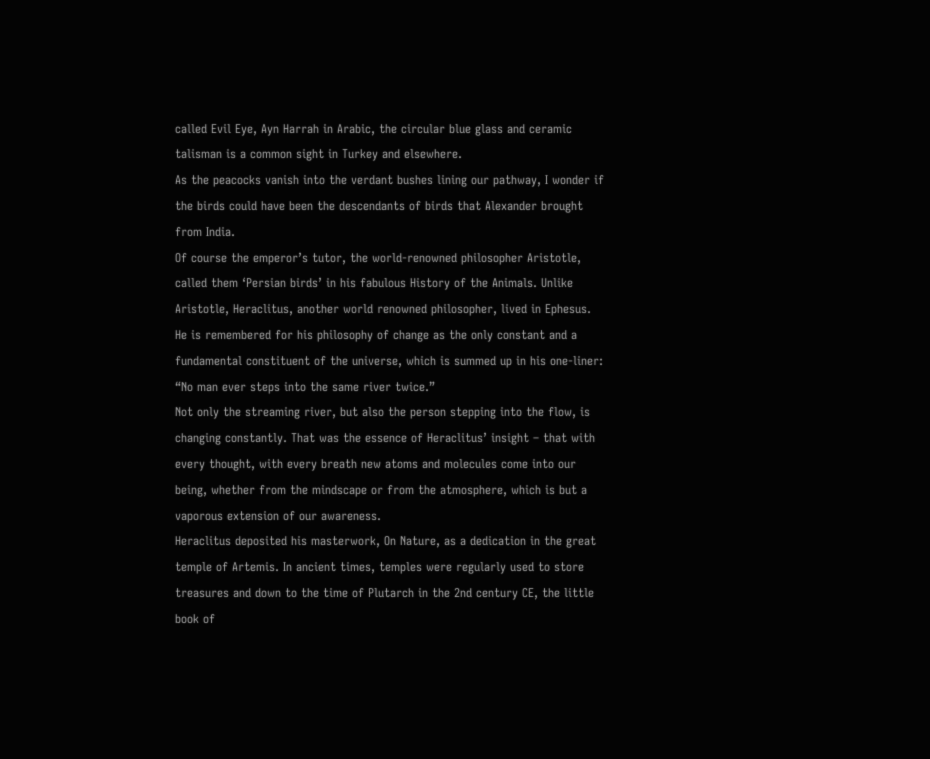called Evil Eye, Ayn Harrah in Arabic, the circular blue glass and ceramic talisman is a common sight in Turkey and elsewhere.
As the peacocks vanish into the verdant bushes lining our pathway, I wonder if the birds could have been the descendants of birds that Alexander brought from India.
Of course the emperor’s tutor, the world-renowned philosopher Aristotle, called them ‘Persian birds’ in his fabulous History of the Animals. Unlike Aristotle, Heraclitus, another world renowned philosopher, lived in Ephesus. He is remembered for his philosophy of change as the only constant and a fundamental constituent of the universe, which is summed up in his one-liner: “No man ever steps into the same river twice.”
Not only the streaming river, but also the person stepping into the flow, is changing constantly. That was the essence of Heraclitus’ insight – that with every thought, with every breath new atoms and molecules come into our being, whether from the mindscape or from the atmosphere, which is but a vaporous extension of our awareness.
Heraclitus deposited his masterwork, On Nature, as a dedication in the great temple of Artemis. In ancient times, temples were regularly used to store treasures and down to the time of Plutarch in the 2nd century CE, the little book of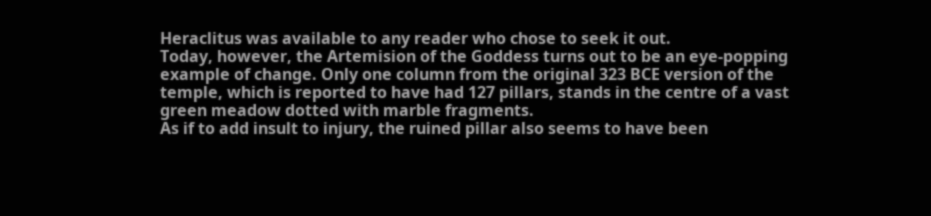Heraclitus was available to any reader who chose to seek it out.
Today, however, the Artemision of the Goddess turns out to be an eye-popping example of change. Only one column from the original 323 BCE version of the temple, which is reported to have had 127 pillars, stands in the centre of a vast green meadow dotted with marble fragments.
As if to add insult to injury, the ruined pillar also seems to have been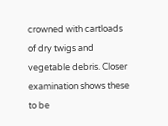crowned with cartloads of dry twigs and vegetable debris. Closer examination shows these to be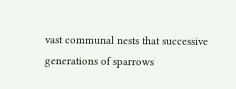vast communal nests that successive generations of sparrows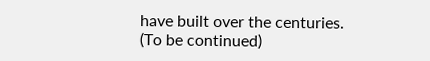have built over the centuries.
(To be continued)